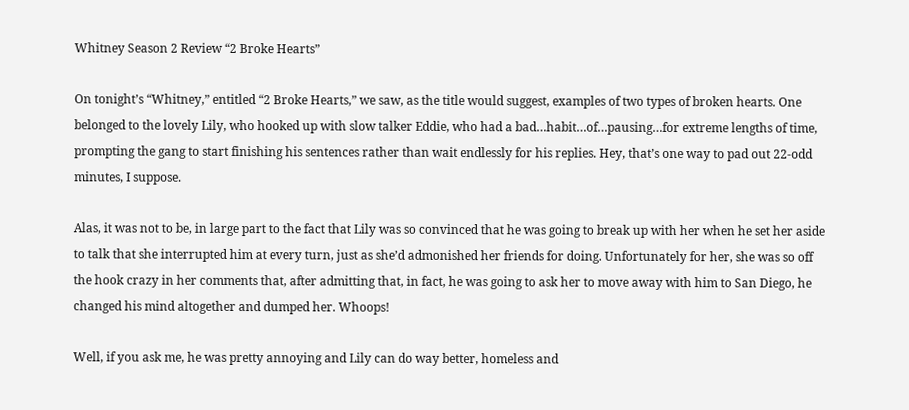Whitney Season 2 Review “2 Broke Hearts”

On tonight’s “Whitney,” entitled “2 Broke Hearts,” we saw, as the title would suggest, examples of two types of broken hearts. One belonged to the lovely Lily, who hooked up with slow talker Eddie, who had a bad…habit…of…pausing…for extreme lengths of time, prompting the gang to start finishing his sentences rather than wait endlessly for his replies. Hey, that’s one way to pad out 22-odd minutes, I suppose.

Alas, it was not to be, in large part to the fact that Lily was so convinced that he was going to break up with her when he set her aside to talk that she interrupted him at every turn, just as she’d admonished her friends for doing. Unfortunately for her, she was so off the hook crazy in her comments that, after admitting that, in fact, he was going to ask her to move away with him to San Diego, he changed his mind altogether and dumped her. Whoops!

Well, if you ask me, he was pretty annoying and Lily can do way better, homeless and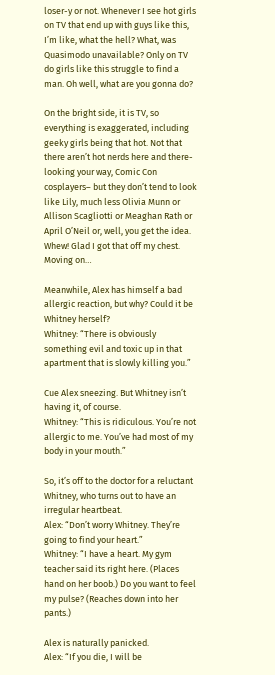loser-y or not. Whenever I see hot girls on TV that end up with guys like this, I’m like, what the hell? What, was Quasimodo unavailable? Only on TV do girls like this struggle to find a man. Oh well, what are you gonna do?

On the bright side, it is TV, so everything is exaggerated, including geeky girls being that hot. Not that there aren’t hot nerds here and there- looking your way, Comic Con cosplayers– but they don’t tend to look like Lily, much less Olivia Munn or Allison Scagliotti or Meaghan Rath or April O’Neil or, well, you get the idea. Whew! Glad I got that off my chest. Moving on…

Meanwhile, Alex has himself a bad allergic reaction, but why? Could it be Whitney herself?
Whitney: “There is obviously something evil and toxic up in that apartment that is slowly killing you.”

Cue Alex sneezing. But Whitney isn’t having it, of course.
Whitney: “This is ridiculous. You’re not allergic to me. You’ve had most of my body in your mouth.”

So, it’s off to the doctor for a reluctant Whitney, who turns out to have an irregular heartbeat.
Alex: “Don’t worry Whitney. They’re going to find your heart.”
Whitney: “I have a heart. My gym teacher said its right here. (Places hand on her boob.) Do you want to feel my pulse? (Reaches down into her pants.)

Alex is naturally panicked.
Alex: “If you die, I will be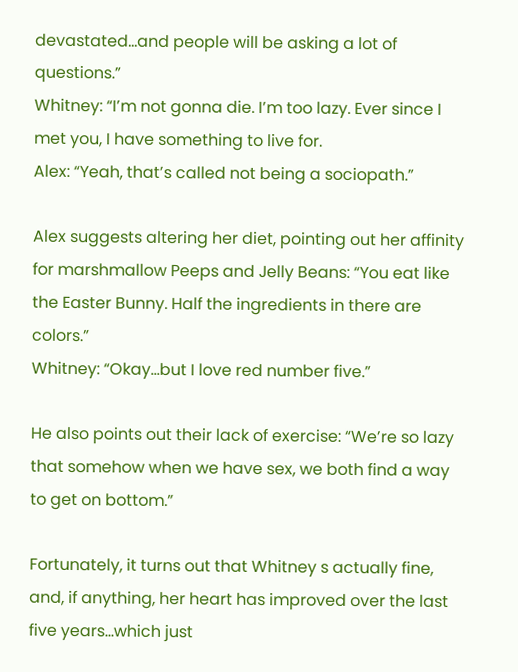devastated…and people will be asking a lot of questions.”
Whitney: “I’m not gonna die. I’m too lazy. Ever since I met you, I have something to live for.
Alex: “Yeah, that’s called not being a sociopath.”

Alex suggests altering her diet, pointing out her affinity for marshmallow Peeps and Jelly Beans: “You eat like the Easter Bunny. Half the ingredients in there are colors.”
Whitney: “Okay…but I love red number five.”

He also points out their lack of exercise: “We’re so lazy that somehow when we have sex, we both find a way to get on bottom.”

Fortunately, it turns out that Whitney s actually fine, and, if anything, her heart has improved over the last five years…which just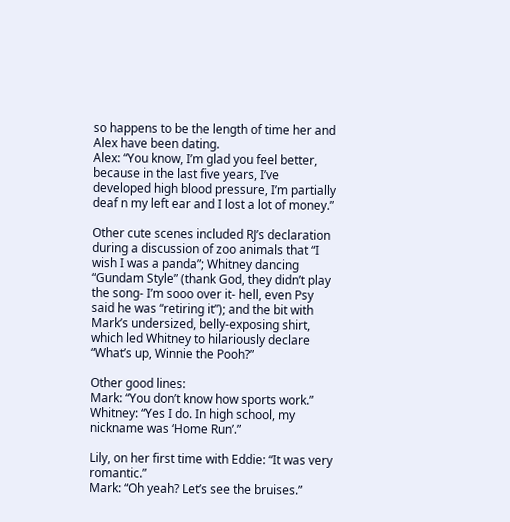so happens to be the length of time her and Alex have been dating.
Alex: “You know, I’m glad you feel better, because in the last five years, I’ve developed high blood pressure, I’m partially deaf n my left ear and I lost a lot of money.”

Other cute scenes included RJ’s declaration during a discussion of zoo animals that “I wish I was a panda”; Whitney dancing “Gundam Style” (thank God, they didn’t play the song- I’m sooo over it- hell, even Psy said he was “retiring it”); and the bit with Mark’s undersized, belly-exposing shirt, which led Whitney to hilariously declare “What’s up, Winnie the Pooh?”

Other good lines:
Mark: “You don’t know how sports work.”
Whitney: “Yes I do. In high school, my nickname was ‘Home Run’.”

Lily, on her first time with Eddie: “It was very romantic.”
Mark: “Oh yeah? Let’s see the bruises.”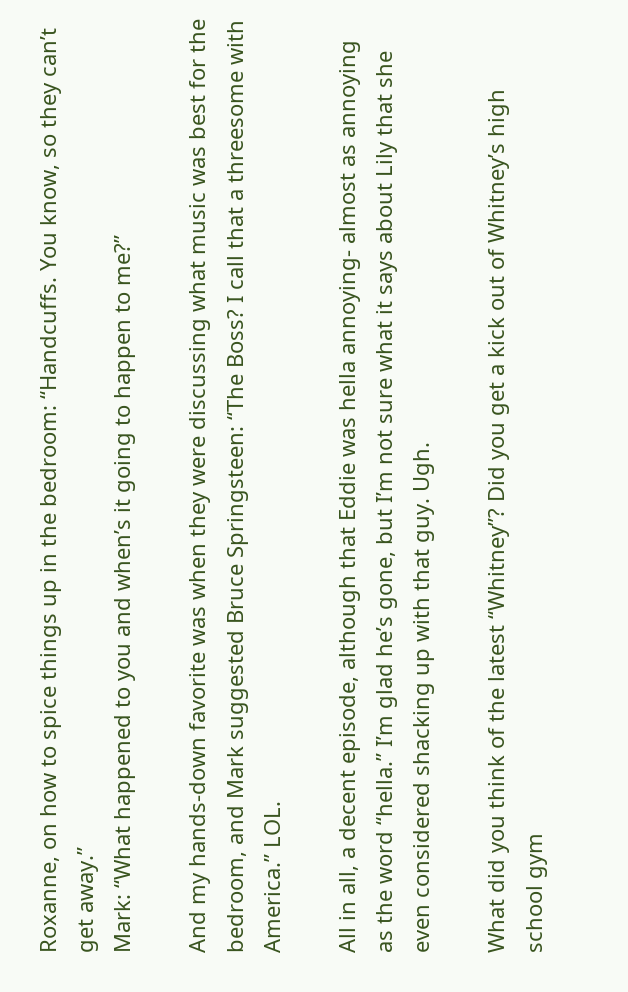Roxanne, on how to spice things up in the bedroom: “Handcuffs. You know, so they can’t get away.”
Mark: “What happened to you and when’s it going to happen to me?”

And my hands-down favorite was when they were discussing what music was best for the bedroom, and Mark suggested Bruce Springsteen: “The Boss? I call that a threesome with America.” LOL.

All in all, a decent episode, although that Eddie was hella annoying- almost as annoying as the word “hella.” I’m glad he’s gone, but I’m not sure what it says about Lily that she even considered shacking up with that guy. Ugh.

What did you think of the latest “Whitney”? Did you get a kick out of Whitney’s high school gym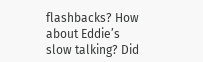flashbacks? How about Eddie’s slow talking? Did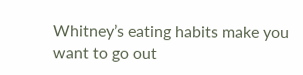Whitney’s eating habits make you want to go out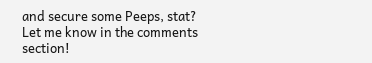and secure some Peeps, stat? Let me know in the comments section!